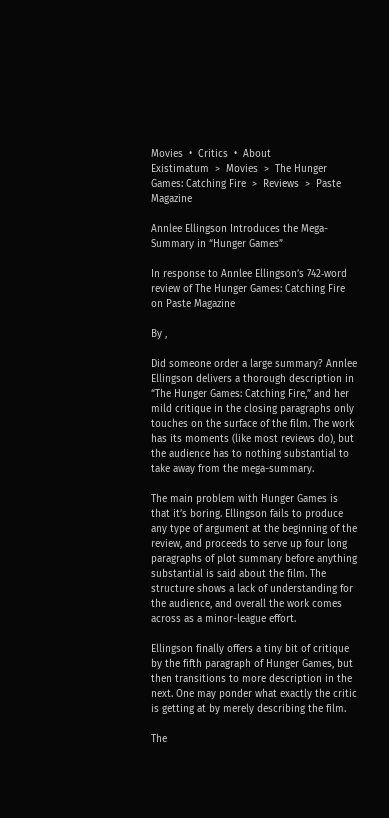Movies  •  Critics  •  About
Existimatum  >  Movies  >  The Hunger Games: Catching Fire  >  Reviews  >  Paste Magazine

Annlee Ellingson Introduces the Mega-Summary in “Hunger Games”

In response to Annlee Ellingson’s 742‑word review of The Hunger Games: Catching Fire on Paste Magazine

By ,

Did someone order a large summary? Annlee Ellingson delivers a thorough description in “The Hunger Games: Catching Fire,” and her mild critique in the closing paragraphs only touches on the surface of the film. The work has its moments (like most reviews do), but the audience has to nothing substantial to take away from the mega-summary.

The main problem with Hunger Games is that it’s boring. Ellingson fails to produce any type of argument at the beginning of the review, and proceeds to serve up four long paragraphs of plot summary before anything substantial is said about the film. The structure shows a lack of understanding for the audience, and overall the work comes across as a minor-league effort.

Ellingson finally offers a tiny bit of critique by the fifth paragraph of Hunger Games, but then transitions to more description in the next. One may ponder what exactly the critic is getting at by merely describing the film.

The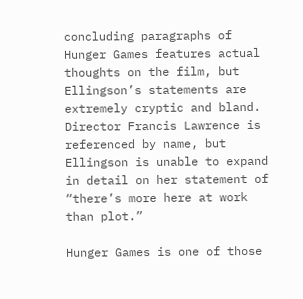concluding paragraphs of Hunger Games features actual thoughts on the film, but Ellingson’s statements are extremely cryptic and bland. Director Francis Lawrence is referenced by name, but Ellingson is unable to expand in detail on her statement of “there’s more here at work than plot.”

Hunger Games is one of those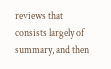reviews that consists largely of summary, and then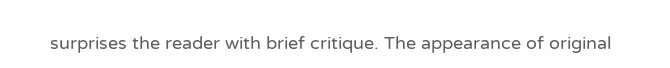surprises the reader with brief critique. The appearance of original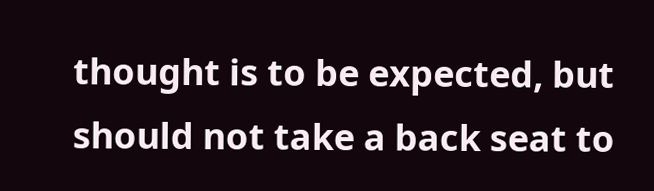thought is to be expected, but should not take a back seat to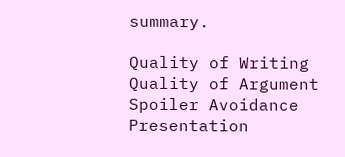summary.

Quality of Writing Quality of Argument Spoiler Avoidance Presentation